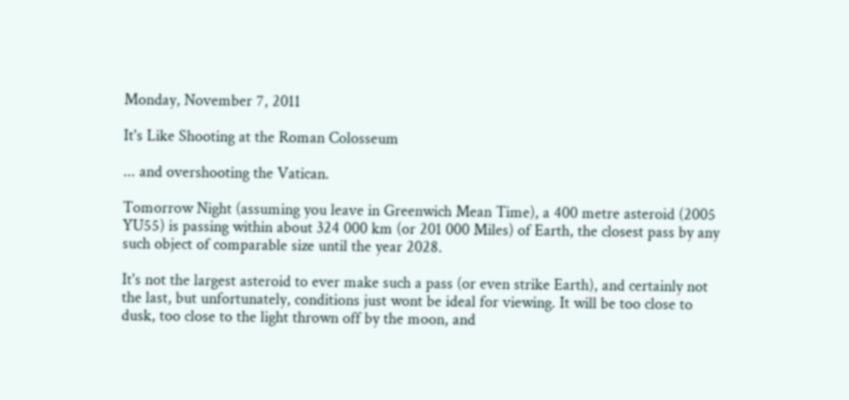Monday, November 7, 2011

It's Like Shooting at the Roman Colosseum

... and overshooting the Vatican.

Tomorrow Night (assuming you leave in Greenwich Mean Time), a 400 metre asteroid (2005 YU55) is passing within about 324 000 km (or 201 000 Miles) of Earth, the closest pass by any such object of comparable size until the year 2028.

It's not the largest asteroid to ever make such a pass (or even strike Earth), and certainly not the last, but unfortunately, conditions just wont be ideal for viewing. It will be too close to dusk, too close to the light thrown off by the moon, and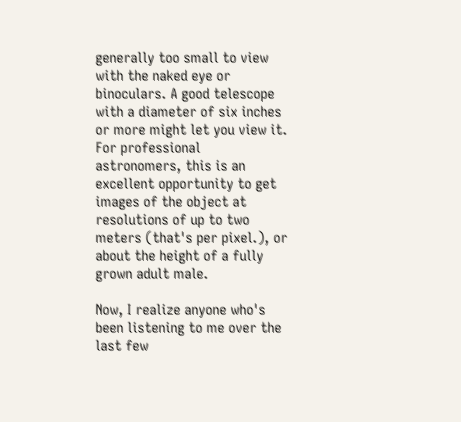generally too small to view with the naked eye or binoculars. A good telescope with a diameter of six inches or more might let you view it. For professional astronomers, this is an excellent opportunity to get images of the object at resolutions of up to two meters (that's per pixel.), or about the height of a fully grown adult male.

Now, I realize anyone who's been listening to me over the last few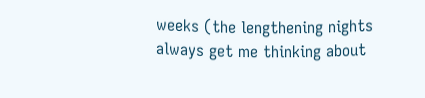weeks (the lengthening nights always get me thinking about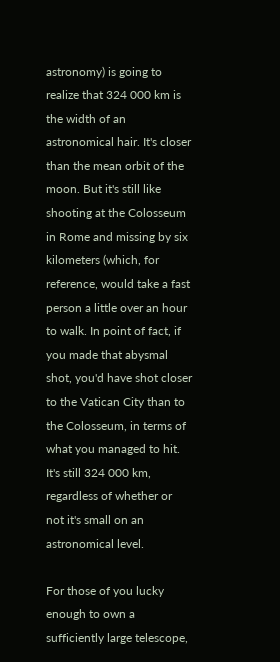astronomy) is going to realize that 324 000 km is the width of an astronomical hair. It's closer than the mean orbit of the moon. But it's still like shooting at the Colosseum in Rome and missing by six kilometers (which, for reference, would take a fast person a little over an hour to walk. In point of fact, if you made that abysmal shot, you'd have shot closer to the Vatican City than to the Colosseum, in terms of what you managed to hit. It's still 324 000 km, regardless of whether or not it's small on an astronomical level.

For those of you lucky enough to own a sufficiently large telescope,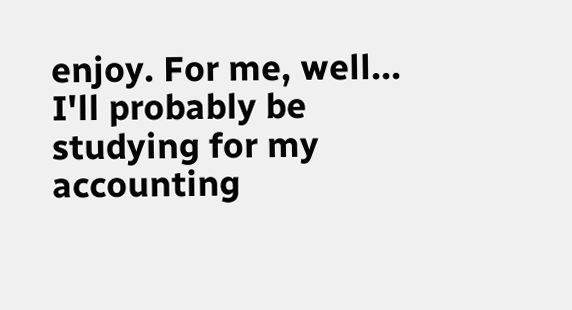enjoy. For me, well... I'll probably be studying for my accounting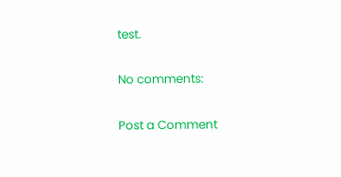test.

No comments:

Post a Comment